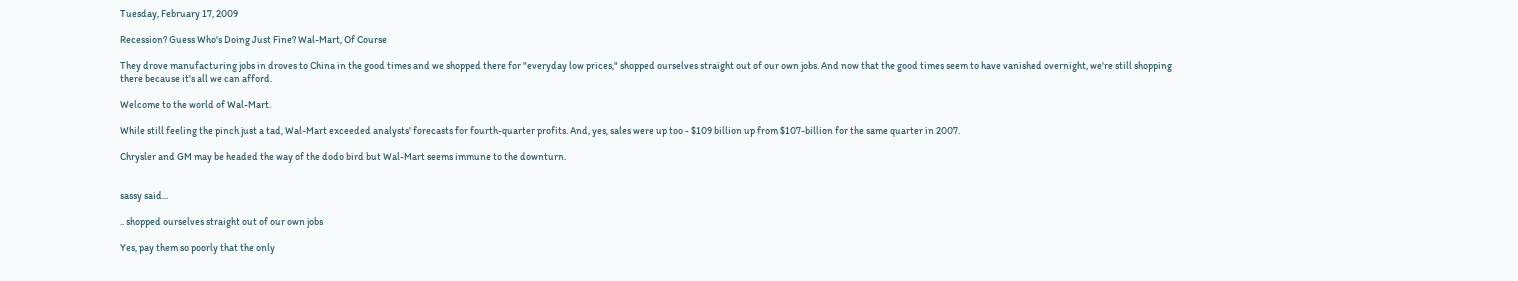Tuesday, February 17, 2009

Recession? Guess Who's Doing Just Fine? Wal-Mart, Of Course

They drove manufacturing jobs in droves to China in the good times and we shopped there for "everyday low prices," shopped ourselves straight out of our own jobs. And now that the good times seem to have vanished overnight, we're still shopping there because it's all we can afford.

Welcome to the world of Wal-Mart.

While still feeling the pinch just a tad, Wal-Mart exceeded analysts' forecasts for fourth-quarter profits. And, yes, sales were up too - $109 billion up from $107-billion for the same quarter in 2007.

Chrysler and GM may be headed the way of the dodo bird but Wal-Mart seems immune to the downturn.


sassy said...

.. shopped ourselves straight out of our own jobs

Yes, pay them so poorly that the only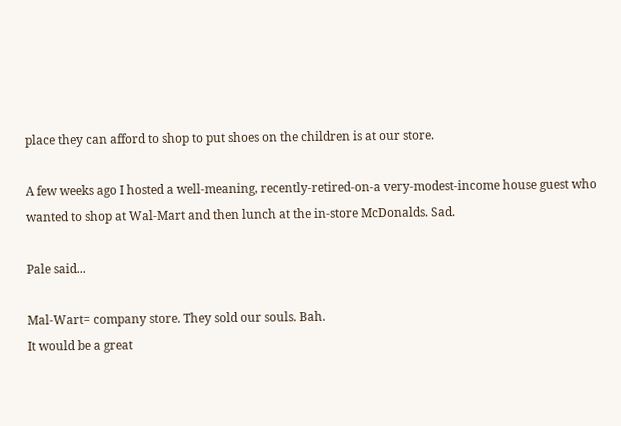place they can afford to shop to put shoes on the children is at our store.

A few weeks ago I hosted a well-meaning, recently-retired-on-a very-modest-income house guest who wanted to shop at Wal-Mart and then lunch at the in-store McDonalds. Sad.

Pale said...

Mal-Wart= company store. They sold our souls. Bah.
It would be a great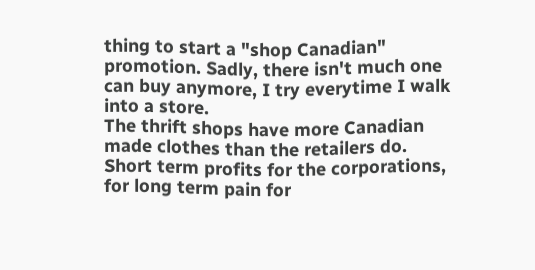thing to start a "shop Canadian" promotion. Sadly, there isn't much one can buy anymore, I try everytime I walk into a store.
The thrift shops have more Canadian made clothes than the retailers do.
Short term profits for the corporations, for long term pain for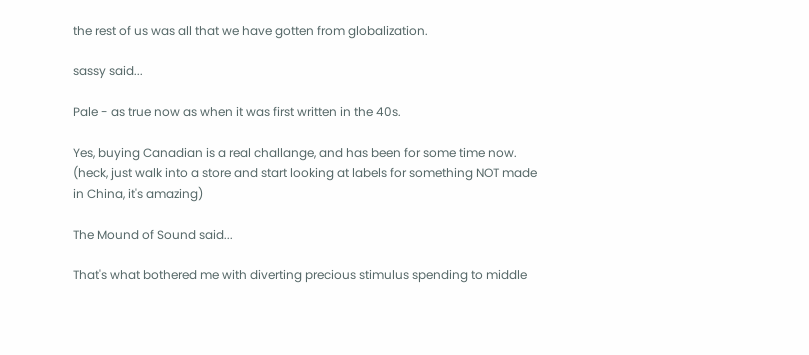the rest of us was all that we have gotten from globalization.

sassy said...

Pale - as true now as when it was first written in the 40s.

Yes, buying Canadian is a real challange, and has been for some time now. (heck, just walk into a store and start looking at labels for something NOT made in China, it's amazing)

The Mound of Sound said...

That's what bothered me with diverting precious stimulus spending to middle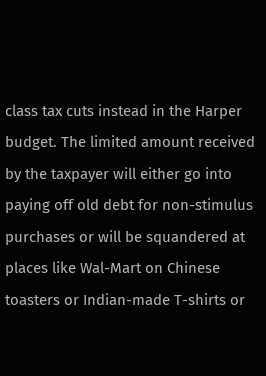class tax cuts instead in the Harper budget. The limited amount received by the taxpayer will either go into paying off old debt for non-stimulus purchases or will be squandered at places like Wal-Mart on Chinese toasters or Indian-made T-shirts or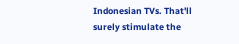Indonesian TVs. That'll surely stimulate the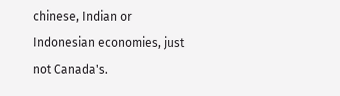chinese, Indian or Indonesian economies, just not Canada's.